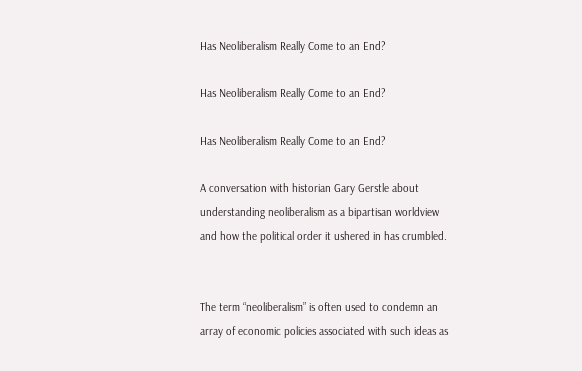Has Neoliberalism Really Come to an End?

Has Neoliberalism Really Come to an End?

Has Neoliberalism Really Come to an End?

A conversation with historian Gary Gerstle about understanding neoliberalism as a bipartisan worldview and how the political order it ushered in has crumbled.


The term “neoliberalism” is often used to condemn an array of economic policies associated with such ideas as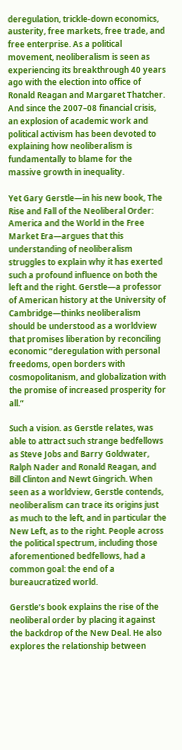deregulation, trickle-down economics, austerity, free markets, free trade, and free enterprise. As a political movement, neoliberalism is seen as experiencing its breakthrough 40 years ago with the election into office of Ronald Reagan and Margaret Thatcher. And since the 2007–08 financial crisis, an explosion of academic work and political activism has been devoted to explaining how neoliberalism is fundamentally to blame for the massive growth in inequality.

Yet Gary Gerstle—in his new book, The Rise and Fall of the Neoliberal Order: America and the World in the Free Market Era—argues that this understanding of neoliberalism struggles to explain why it has exerted such a profound influence on both the left and the right. Gerstle—a professor of American history at the University of Cambridge—thinks neoliberalism should be understood as a worldview that promises liberation by reconciling economic “deregulation with personal freedoms, open borders with cosmopolitanism, and globalization with the promise of increased prosperity for all.”

Such a vision. as Gerstle relates, was able to attract such strange bedfellows as Steve Jobs and Barry Goldwater, Ralph Nader and Ronald Reagan, and Bill Clinton and Newt Gingrich. When seen as a worldview, Gerstle contends, neoliberalism can trace its origins just as much to the left, and in particular the New Left, as to the right. People across the political spectrum, including those aforementioned bedfellows, had a common goal: the end of a bureaucratized world.

Gerstle’s book explains the rise of the neoliberal order by placing it against the backdrop of the New Deal. He also explores the relationship between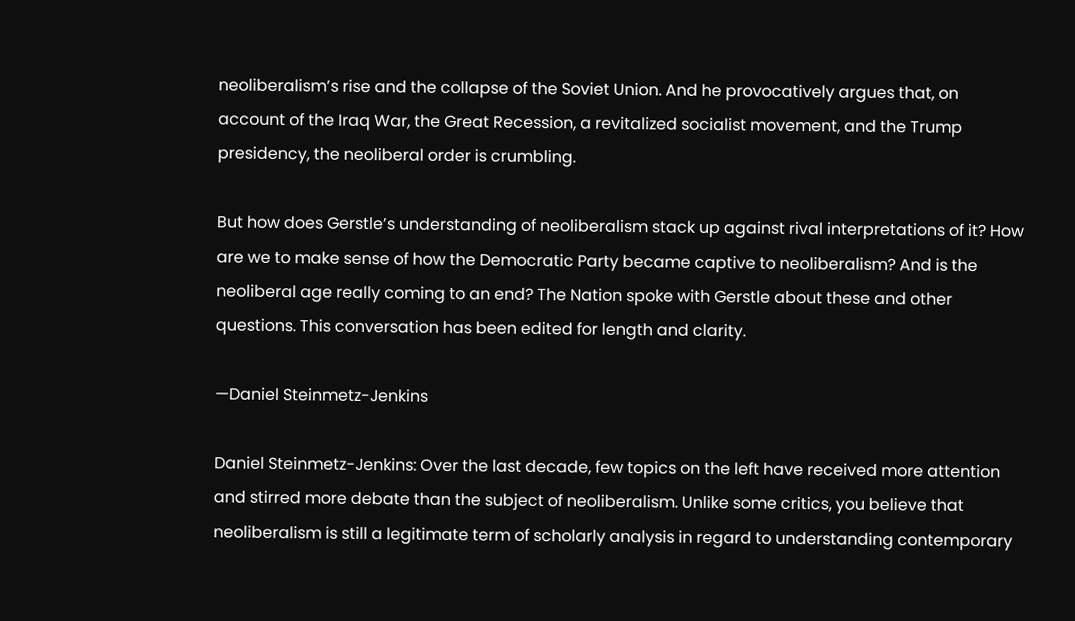neoliberalism’s rise and the collapse of the Soviet Union. And he provocatively argues that, on account of the Iraq War, the Great Recession, a revitalized socialist movement, and the Trump presidency, the neoliberal order is crumbling.

But how does Gerstle’s understanding of neoliberalism stack up against rival interpretations of it? How are we to make sense of how the Democratic Party became captive to neoliberalism? And is the neoliberal age really coming to an end? The Nation spoke with Gerstle about these and other questions. This conversation has been edited for length and clarity.

—Daniel Steinmetz-Jenkins

Daniel Steinmetz-Jenkins: Over the last decade, few topics on the left have received more attention and stirred more debate than the subject of neoliberalism. Unlike some critics, you believe that neoliberalism is still a legitimate term of scholarly analysis in regard to understanding contemporary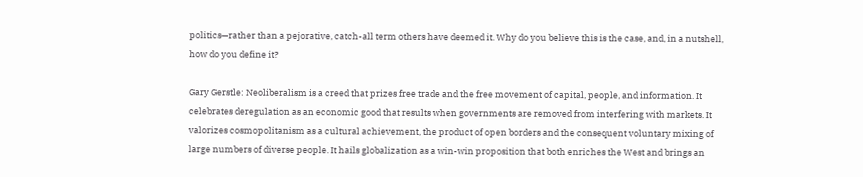politics—rather than a pejorative, catch-all term others have deemed it. Why do you believe this is the case, and, in a nutshell, how do you define it?

Gary Gerstle: Neoliberalism is a creed that prizes free trade and the free movement of capital, people, and information. It celebrates deregulation as an economic good that results when governments are removed from interfering with markets. It valorizes cosmopolitanism as a cultural achievement, the product of open borders and the consequent voluntary mixing of large numbers of diverse people. It hails globalization as a win-win proposition that both enriches the West and brings an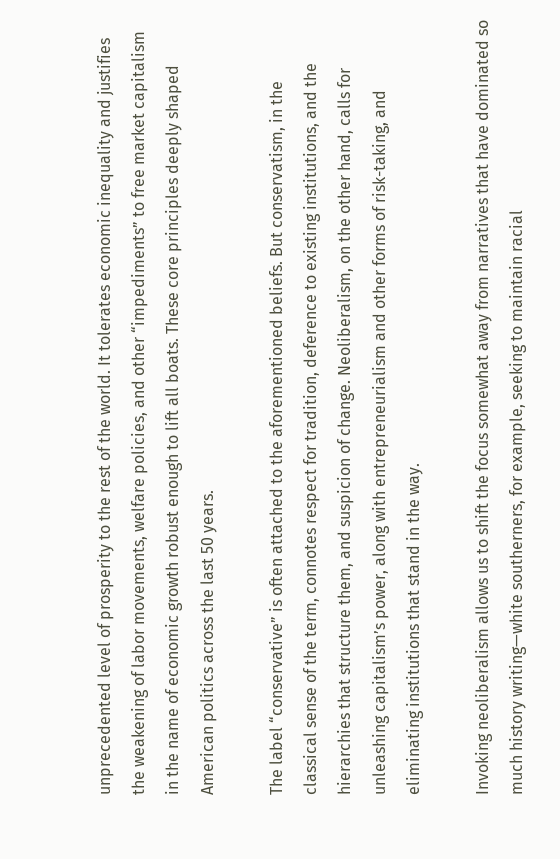unprecedented level of prosperity to the rest of the world. It tolerates economic inequality and justifies the weakening of labor movements, welfare policies, and other “impediments” to free market capitalism in the name of economic growth robust enough to lift all boats. These core principles deeply shaped American politics across the last 50 years.

The label “conservative” is often attached to the aforementioned beliefs. But conservatism, in the classical sense of the term, connotes respect for tradition, deference to existing institutions, and the hierarchies that structure them, and suspicion of change. Neoliberalism, on the other hand, calls for unleashing capitalism’s power, along with entrepreneurialism and other forms of risk-taking, and eliminating institutions that stand in the way.

Invoking neoliberalism allows us to shift the focus somewhat away from narratives that have dominated so much history writing—white southerners, for example, seeking to maintain racial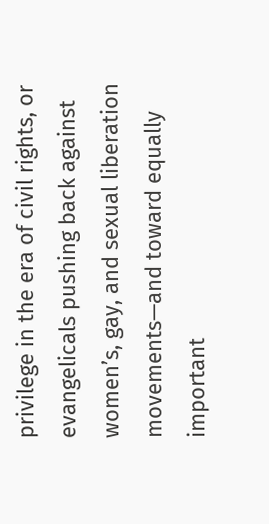privilege in the era of civil rights, or evangelicals pushing back against women’s, gay, and sexual liberation movements—and toward equally important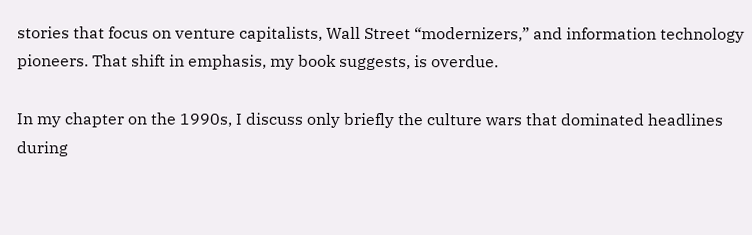stories that focus on venture capitalists, Wall Street “modernizers,” and information technology pioneers. That shift in emphasis, my book suggests, is overdue.

In my chapter on the 1990s, I discuss only briefly the culture wars that dominated headlines during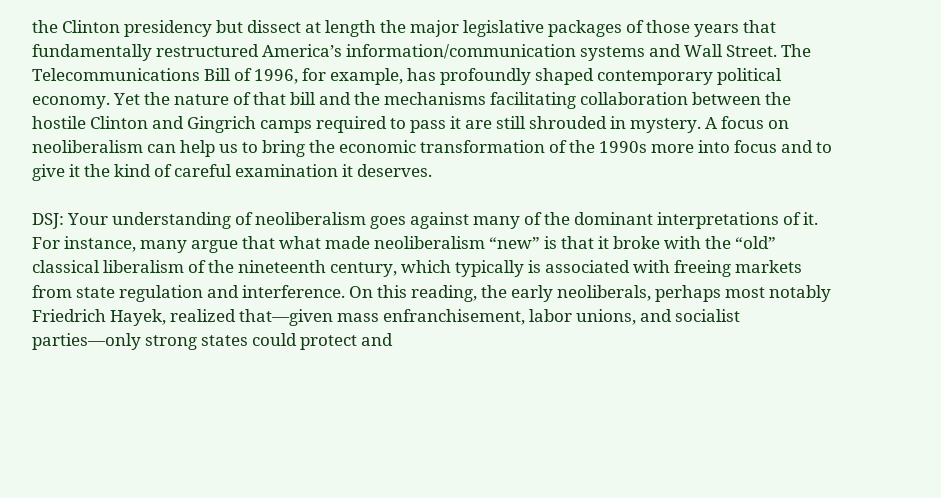the Clinton presidency but dissect at length the major legislative packages of those years that fundamentally restructured America’s information/communication systems and Wall Street. The Telecommunications Bill of 1996, for example, has profoundly shaped contemporary political economy. Yet the nature of that bill and the mechanisms facilitating collaboration between the hostile Clinton and Gingrich camps required to pass it are still shrouded in mystery. A focus on neoliberalism can help us to bring the economic transformation of the 1990s more into focus and to give it the kind of careful examination it deserves.

DSJ: Your understanding of neoliberalism goes against many of the dominant interpretations of it. For instance, many argue that what made neoliberalism “new” is that it broke with the “old” classical liberalism of the nineteenth century, which typically is associated with freeing markets from state regulation and interference. On this reading, the early neoliberals, perhaps most notably Friedrich Hayek, realized that—given mass enfranchisement, labor unions, and socialist parties—only strong states could protect and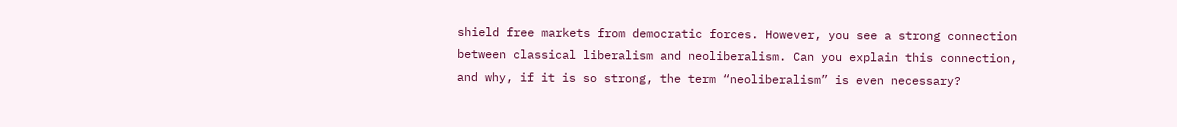shield free markets from democratic forces. However, you see a strong connection between classical liberalism and neoliberalism. Can you explain this connection, and why, if it is so strong, the term “neoliberalism” is even necessary?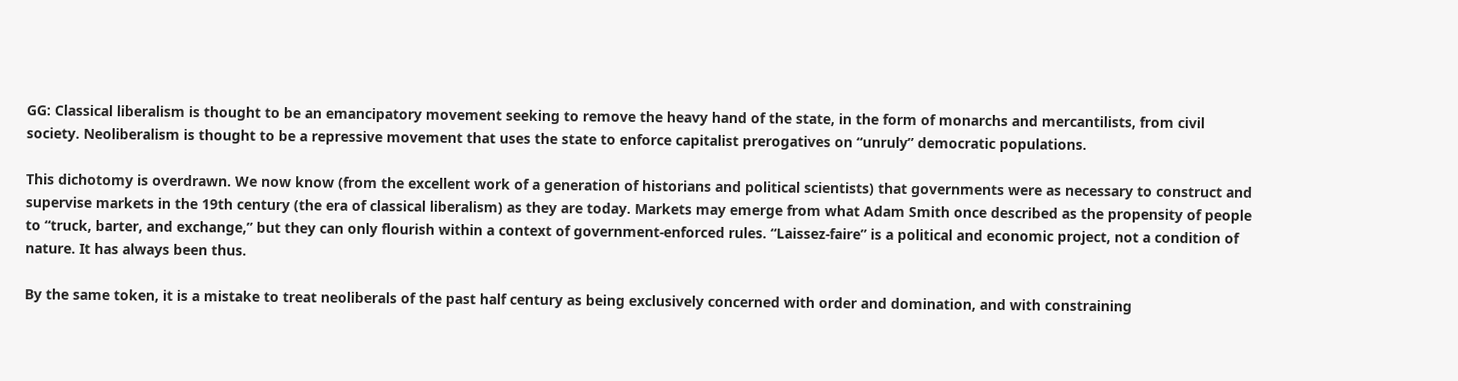GG: Classical liberalism is thought to be an emancipatory movement seeking to remove the heavy hand of the state, in the form of monarchs and mercantilists, from civil society. Neoliberalism is thought to be a repressive movement that uses the state to enforce capitalist prerogatives on “unruly” democratic populations.

This dichotomy is overdrawn. We now know (from the excellent work of a generation of historians and political scientists) that governments were as necessary to construct and supervise markets in the 19th century (the era of classical liberalism) as they are today. Markets may emerge from what Adam Smith once described as the propensity of people to “truck, barter, and exchange,” but they can only flourish within a context of government-enforced rules. “Laissez-faire” is a political and economic project, not a condition of nature. It has always been thus.

By the same token, it is a mistake to treat neoliberals of the past half century as being exclusively concerned with order and domination, and with constraining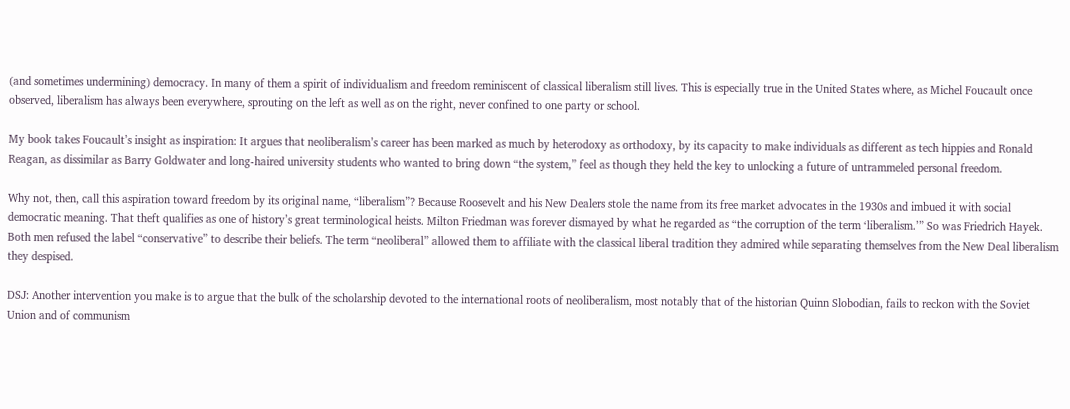(and sometimes undermining) democracy. In many of them a spirit of individualism and freedom reminiscent of classical liberalism still lives. This is especially true in the United States where, as Michel Foucault once observed, liberalism has always been everywhere, sprouting on the left as well as on the right, never confined to one party or school.

My book takes Foucault’s insight as inspiration: It argues that neoliberalism’s career has been marked as much by heterodoxy as orthodoxy, by its capacity to make individuals as different as tech hippies and Ronald Reagan, as dissimilar as Barry Goldwater and long-haired university students who wanted to bring down “the system,” feel as though they held the key to unlocking a future of untrammeled personal freedom.

Why not, then, call this aspiration toward freedom by its original name, “liberalism”? Because Roosevelt and his New Dealers stole the name from its free market advocates in the 1930s and imbued it with social democratic meaning. That theft qualifies as one of history’s great terminological heists. Milton Friedman was forever dismayed by what he regarded as “the corruption of the term ‘liberalism.’” So was Friedrich Hayek. Both men refused the label “conservative” to describe their beliefs. The term “neoliberal” allowed them to affiliate with the classical liberal tradition they admired while separating themselves from the New Deal liberalism they despised.

DSJ: Another intervention you make is to argue that the bulk of the scholarship devoted to the international roots of neoliberalism, most notably that of the historian Quinn Slobodian, fails to reckon with the Soviet Union and of communism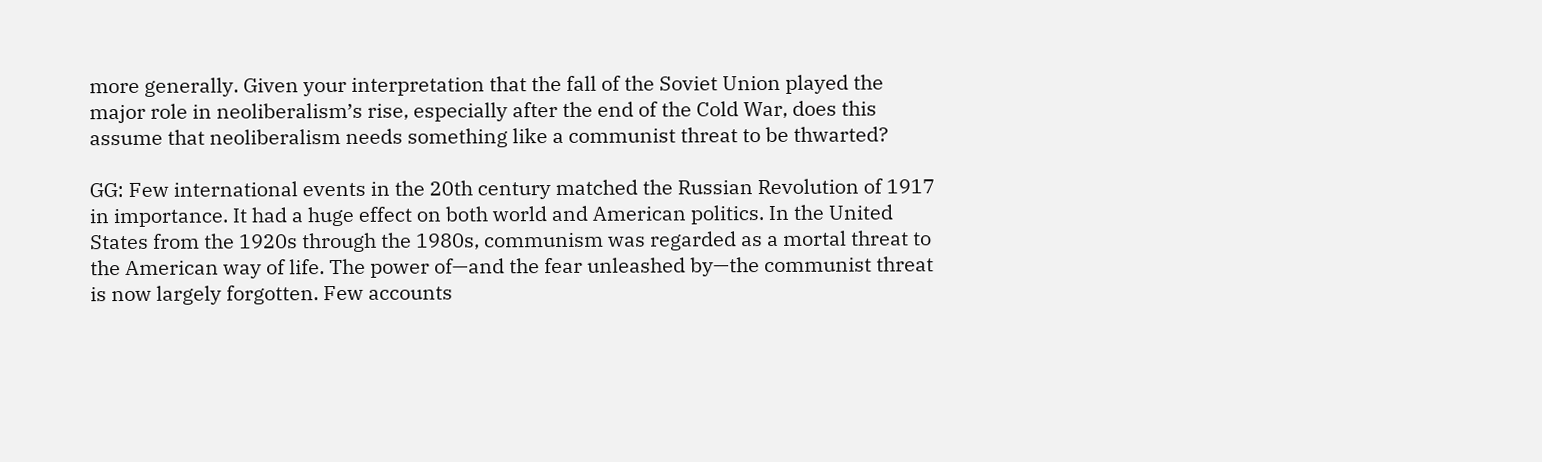more generally. Given your interpretation that the fall of the Soviet Union played the major role in neoliberalism’s rise, especially after the end of the Cold War, does this assume that neoliberalism needs something like a communist threat to be thwarted?

GG: Few international events in the 20th century matched the Russian Revolution of 1917 in importance. It had a huge effect on both world and American politics. In the United States from the 1920s through the 1980s, communism was regarded as a mortal threat to the American way of life. The power of—and the fear unleashed by—the communist threat is now largely forgotten. Few accounts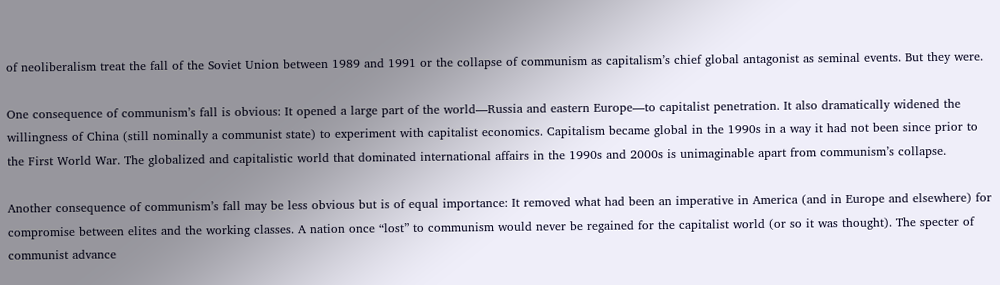of neoliberalism treat the fall of the Soviet Union between 1989 and 1991 or the collapse of communism as capitalism’s chief global antagonist as seminal events. But they were.

One consequence of communism’s fall is obvious: It opened a large part of the world—Russia and eastern Europe—to capitalist penetration. It also dramatically widened the willingness of China (still nominally a communist state) to experiment with capitalist economics. Capitalism became global in the 1990s in a way it had not been since prior to the First World War. The globalized and capitalistic world that dominated international affairs in the 1990s and 2000s is unimaginable apart from communism’s collapse.

Another consequence of communism’s fall may be less obvious but is of equal importance: It removed what had been an imperative in America (and in Europe and elsewhere) for compromise between elites and the working classes. A nation once “lost” to communism would never be regained for the capitalist world (or so it was thought). The specter of communist advance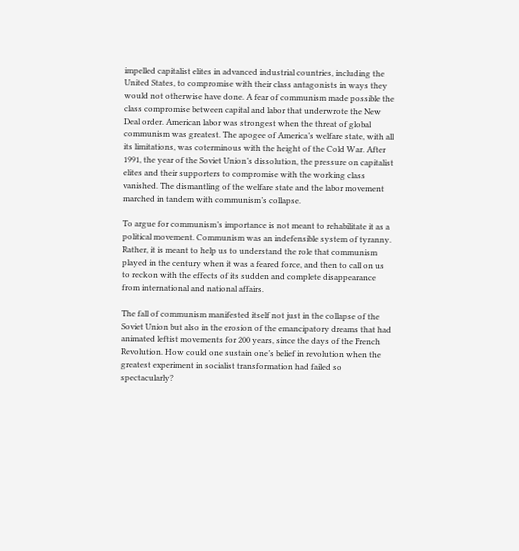impelled capitalist elites in advanced industrial countries, including the United States, to compromise with their class antagonists in ways they would not otherwise have done. A fear of communism made possible the class compromise between capital and labor that underwrote the New Deal order. American labor was strongest when the threat of global communism was greatest. The apogee of America’s welfare state, with all its limitations, was coterminous with the height of the Cold War. After 1991, the year of the Soviet Union’s dissolution, the pressure on capitalist elites and their supporters to compromise with the working class vanished. The dismantling of the welfare state and the labor movement marched in tandem with communism’s collapse.

To argue for communism’s importance is not meant to rehabilitate it as a political movement. Communism was an indefensible system of tyranny. Rather, it is meant to help us to understand the role that communism played in the century when it was a feared force, and then to call on us to reckon with the effects of its sudden and complete disappearance from international and national affairs.

The fall of communism manifested itself not just in the collapse of the Soviet Union but also in the erosion of the emancipatory dreams that had animated leftist movements for 200 years, since the days of the French Revolution. How could one sustain one’s belief in revolution when the greatest experiment in socialist transformation had failed so spectacularly?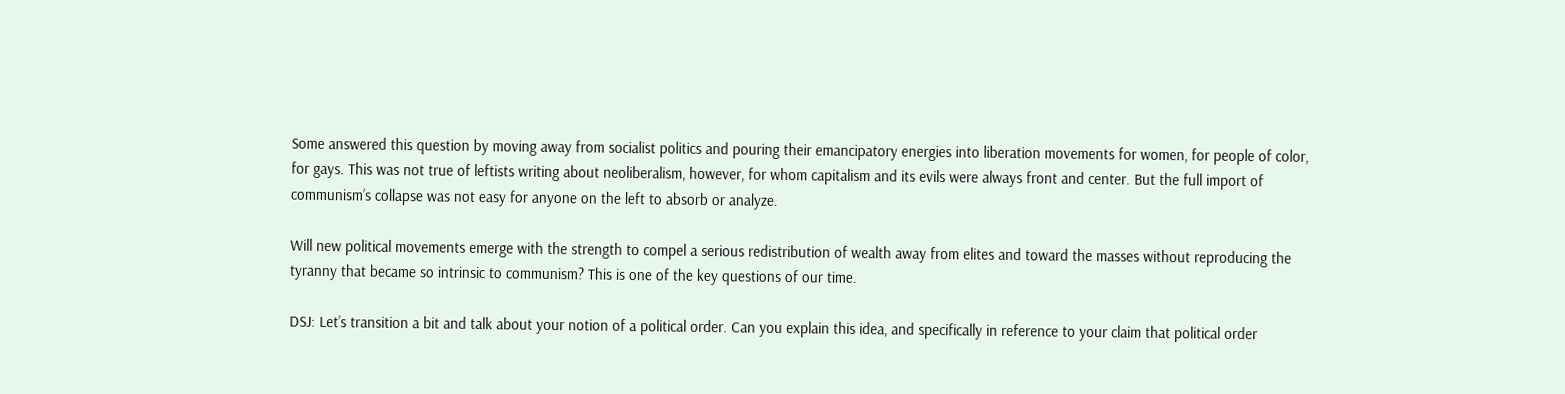Some answered this question by moving away from socialist politics and pouring their emancipatory energies into liberation movements for women, for people of color, for gays. This was not true of leftists writing about neoliberalism, however, for whom capitalism and its evils were always front and center. But the full import of communism’s collapse was not easy for anyone on the left to absorb or analyze.

Will new political movements emerge with the strength to compel a serious redistribution of wealth away from elites and toward the masses without reproducing the tyranny that became so intrinsic to communism? This is one of the key questions of our time.

DSJ: Let’s transition a bit and talk about your notion of a political order. Can you explain this idea, and specifically in reference to your claim that political order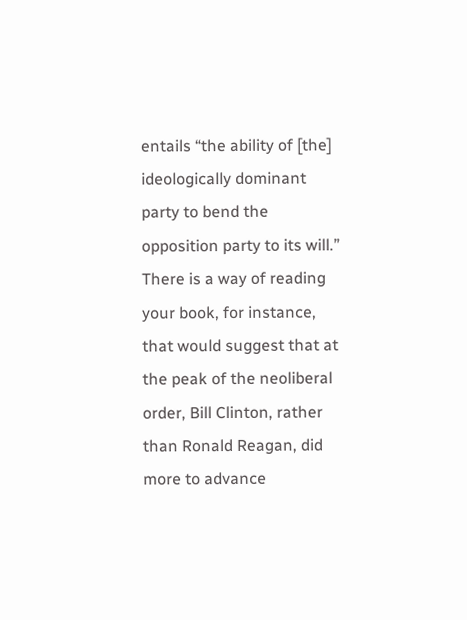entails “the ability of [the] ideologically dominant party to bend the opposition party to its will.” There is a way of reading your book, for instance, that would suggest that at the peak of the neoliberal order, Bill Clinton, rather than Ronald Reagan, did more to advance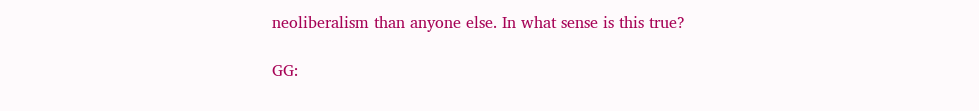neoliberalism than anyone else. In what sense is this true?

GG: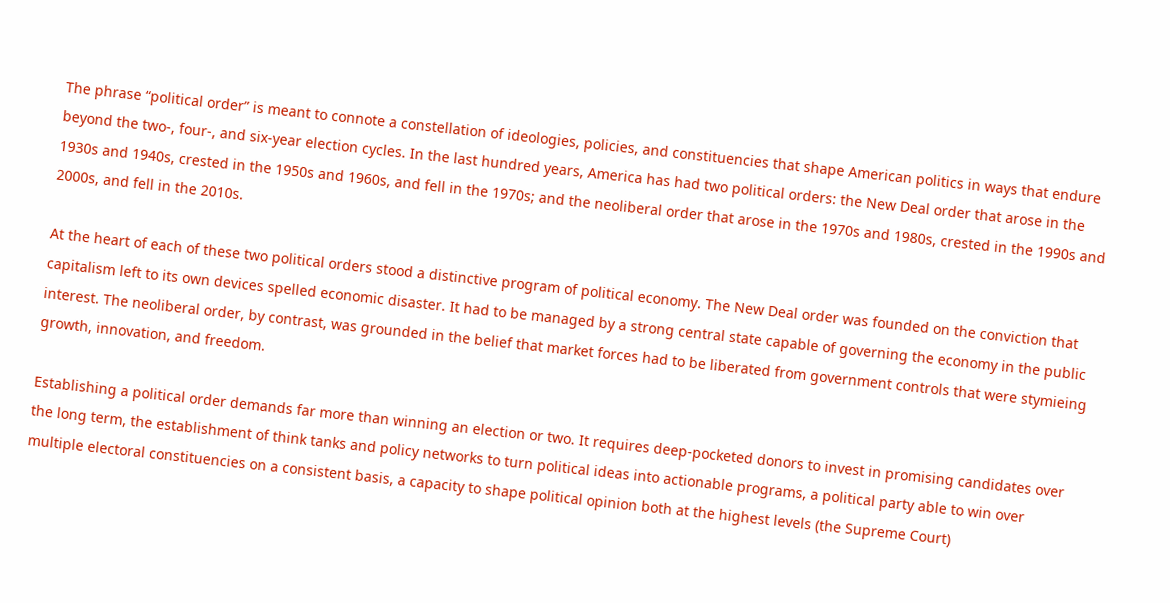The phrase “political order” is meant to connote a constellation of ideologies, policies, and constituencies that shape American politics in ways that endure beyond the two-, four-, and six-year election cycles. In the last hundred years, America has had two political orders: the New Deal order that arose in the 1930s and 1940s, crested in the 1950s and 1960s, and fell in the 1970s; and the neoliberal order that arose in the 1970s and 1980s, crested in the 1990s and 2000s, and fell in the 2010s.

At the heart of each of these two political orders stood a distinctive program of political economy. The New Deal order was founded on the conviction that capitalism left to its own devices spelled economic disaster. It had to be managed by a strong central state capable of governing the economy in the public interest. The neoliberal order, by contrast, was grounded in the belief that market forces had to be liberated from government controls that were stymieing growth, innovation, and freedom.

Establishing a political order demands far more than winning an election or two. It requires deep-pocketed donors to invest in promising candidates over the long term, the establishment of think tanks and policy networks to turn political ideas into actionable programs, a political party able to win over multiple electoral constituencies on a consistent basis, a capacity to shape political opinion both at the highest levels (the Supreme Court)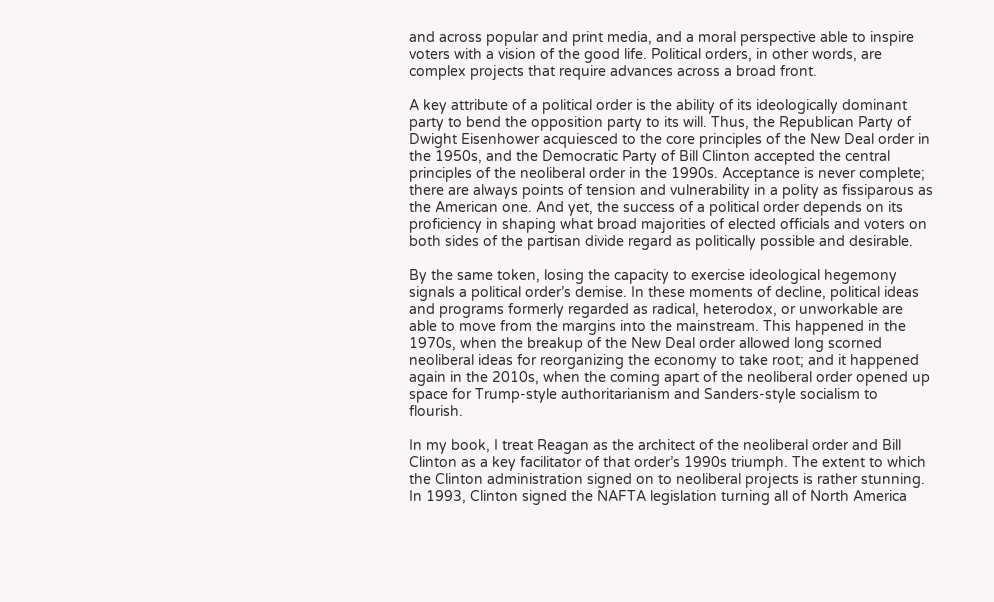and across popular and print media, and a moral perspective able to inspire voters with a vision of the good life. Political orders, in other words, are complex projects that require advances across a broad front.

A key attribute of a political order is the ability of its ideologically dominant party to bend the opposition party to its will. Thus, the Republican Party of Dwight Eisenhower acquiesced to the core principles of the New Deal order in the 1950s, and the Democratic Party of Bill Clinton accepted the central principles of the neoliberal order in the 1990s. Acceptance is never complete; there are always points of tension and vulnerability in a polity as fissiparous as the American one. And yet, the success of a political order depends on its proficiency in shaping what broad majorities of elected officials and voters on both sides of the partisan divide regard as politically possible and desirable.

By the same token, losing the capacity to exercise ideological hegemony signals a political order’s demise. In these moments of decline, political ideas and programs formerly regarded as radical, heterodox, or unworkable are able to move from the margins into the mainstream. This happened in the 1970s, when the breakup of the New Deal order allowed long scorned neoliberal ideas for reorganizing the economy to take root; and it happened again in the 2010s, when the coming apart of the neoliberal order opened up space for Trump-style authoritarianism and Sanders-style socialism to flourish.

In my book, I treat Reagan as the architect of the neoliberal order and Bill Clinton as a key facilitator of that order’s 1990s triumph. The extent to which the Clinton administration signed on to neoliberal projects is rather stunning. In 1993, Clinton signed the NAFTA legislation turning all of North America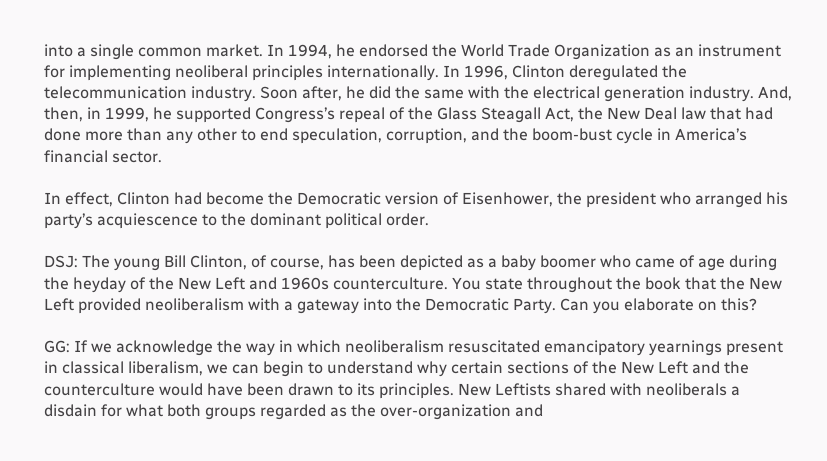into a single common market. In 1994, he endorsed the World Trade Organization as an instrument for implementing neoliberal principles internationally. In 1996, Clinton deregulated the telecommunication industry. Soon after, he did the same with the electrical generation industry. And, then, in 1999, he supported Congress’s repeal of the Glass Steagall Act, the New Deal law that had done more than any other to end speculation, corruption, and the boom-bust cycle in America’s financial sector.

In effect, Clinton had become the Democratic version of Eisenhower, the president who arranged his party’s acquiescence to the dominant political order.

DSJ: The young Bill Clinton, of course, has been depicted as a baby boomer who came of age during the heyday of the New Left and 1960s counterculture. You state throughout the book that the New Left provided neoliberalism with a gateway into the Democratic Party. Can you elaborate on this?

GG: If we acknowledge the way in which neoliberalism resuscitated emancipatory yearnings present in classical liberalism, we can begin to understand why certain sections of the New Left and the counterculture would have been drawn to its principles. New Leftists shared with neoliberals a disdain for what both groups regarded as the over-organization and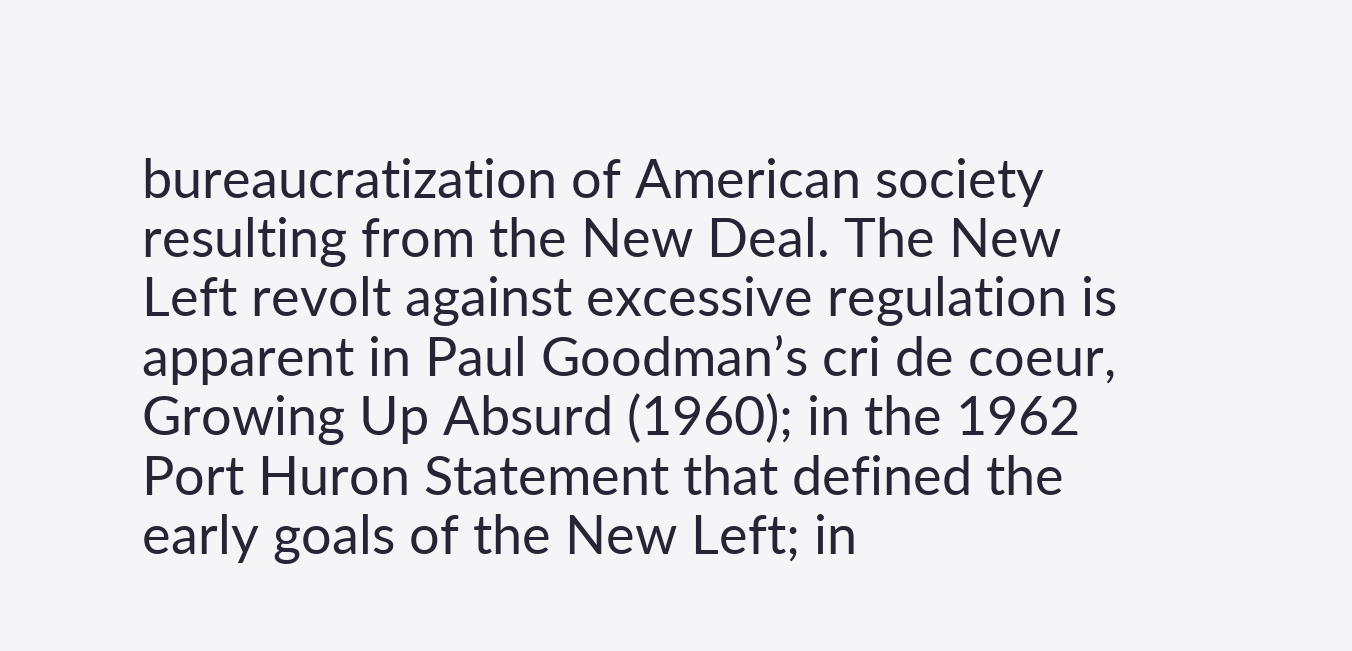bureaucratization of American society resulting from the New Deal. The New Left revolt against excessive regulation is apparent in Paul Goodman’s cri de coeur, Growing Up Absurd (1960); in the 1962 Port Huron Statement that defined the early goals of the New Left; in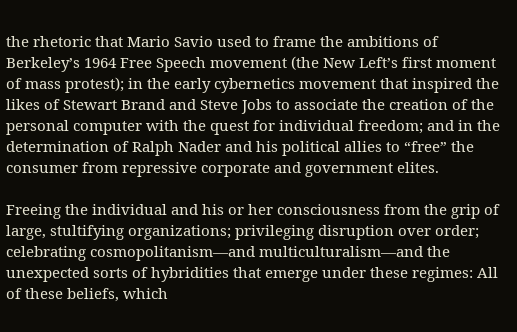the rhetoric that Mario Savio used to frame the ambitions of Berkeley’s 1964 Free Speech movement (the New Left’s first moment of mass protest); in the early cybernetics movement that inspired the likes of Stewart Brand and Steve Jobs to associate the creation of the personal computer with the quest for individual freedom; and in the determination of Ralph Nader and his political allies to “free” the consumer from repressive corporate and government elites.

Freeing the individual and his or her consciousness from the grip of large, stultifying organizations; privileging disruption over order; celebrating cosmopolitanism—and multiculturalism—and the unexpected sorts of hybridities that emerge under these regimes: All of these beliefs, which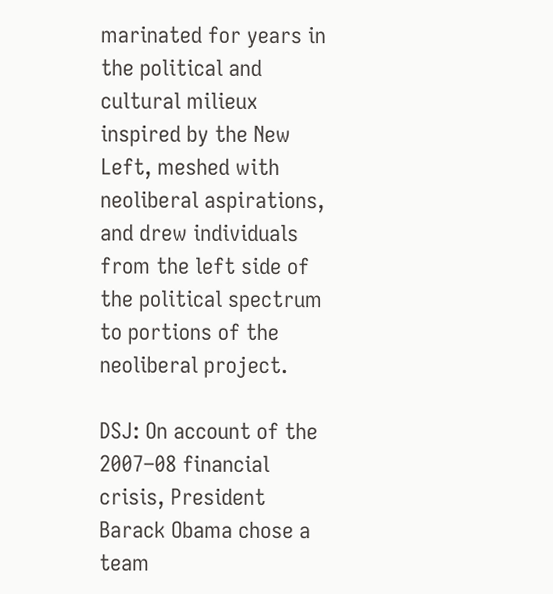marinated for years in the political and cultural milieux inspired by the New Left, meshed with neoliberal aspirations, and drew individuals from the left side of the political spectrum to portions of the neoliberal project.

DSJ: On account of the 2007–08 financial crisis, President Barack Obama chose a team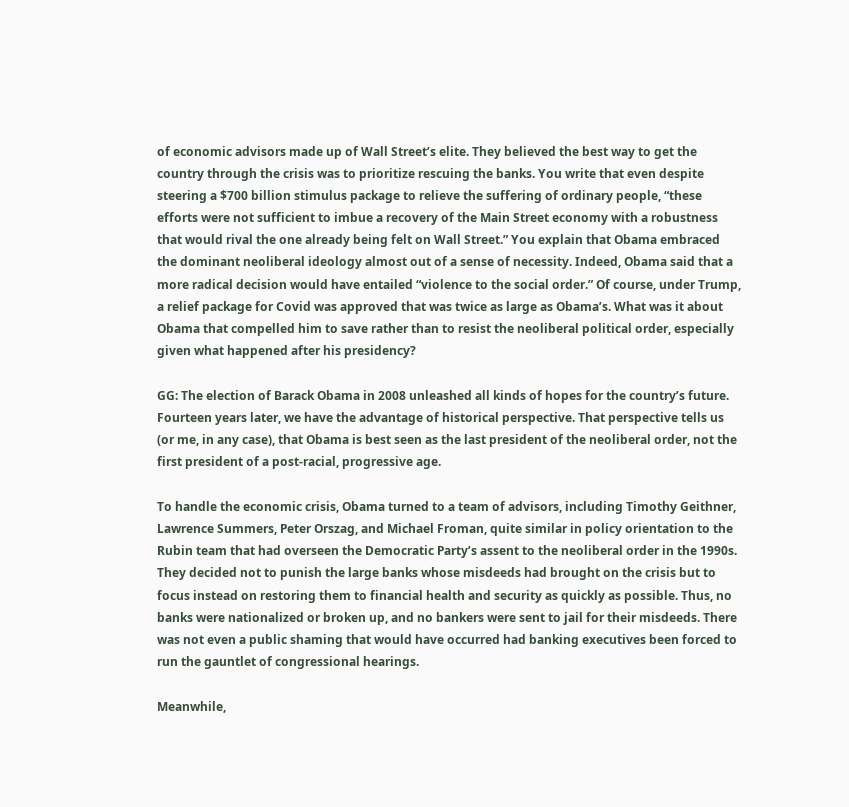of economic advisors made up of Wall Street’s elite. They believed the best way to get the country through the crisis was to prioritize rescuing the banks. You write that even despite steering a $700 billion stimulus package to relieve the suffering of ordinary people, “these efforts were not sufficient to imbue a recovery of the Main Street economy with a robustness that would rival the one already being felt on Wall Street.” You explain that Obama embraced the dominant neoliberal ideology almost out of a sense of necessity. Indeed, Obama said that a more radical decision would have entailed “violence to the social order.” Of course, under Trump, a relief package for Covid was approved that was twice as large as Obama’s. What was it about Obama that compelled him to save rather than to resist the neoliberal political order, especially given what happened after his presidency?

GG: The election of Barack Obama in 2008 unleashed all kinds of hopes for the country’s future. Fourteen years later, we have the advantage of historical perspective. That perspective tells us (or me, in any case), that Obama is best seen as the last president of the neoliberal order, not the first president of a post-racial, progressive age.

To handle the economic crisis, Obama turned to a team of advisors, including Timothy Geithner, Lawrence Summers, Peter Orszag, and Michael Froman, quite similar in policy orientation to the Rubin team that had overseen the Democratic Party’s assent to the neoliberal order in the 1990s. They decided not to punish the large banks whose misdeeds had brought on the crisis but to focus instead on restoring them to financial health and security as quickly as possible. Thus, no banks were nationalized or broken up, and no bankers were sent to jail for their misdeeds. There was not even a public shaming that would have occurred had banking executives been forced to run the gauntlet of congressional hearings.

Meanwhile,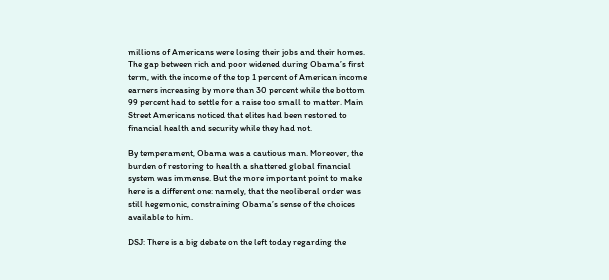millions of Americans were losing their jobs and their homes. The gap between rich and poor widened during Obama’s first term, with the income of the top 1 percent of American income earners increasing by more than 30 percent while the bottom 99 percent had to settle for a raise too small to matter. Main Street Americans noticed that elites had been restored to financial health and security while they had not.

By temperament, Obama was a cautious man. Moreover, the burden of restoring to health a shattered global financial system was immense. But the more important point to make here is a different one: namely, that the neoliberal order was still hegemonic, constraining Obama’s sense of the choices available to him.

DSJ: There is a big debate on the left today regarding the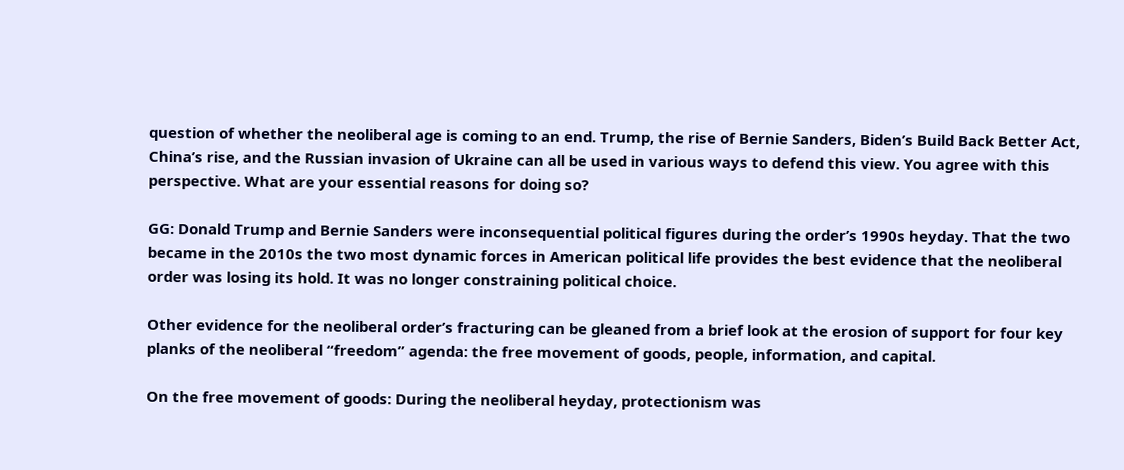question of whether the neoliberal age is coming to an end. Trump, the rise of Bernie Sanders, Biden’s Build Back Better Act, China’s rise, and the Russian invasion of Ukraine can all be used in various ways to defend this view. You agree with this perspective. What are your essential reasons for doing so?

GG: Donald Trump and Bernie Sanders were inconsequential political figures during the order’s 1990s heyday. That the two became in the 2010s the two most dynamic forces in American political life provides the best evidence that the neoliberal order was losing its hold. It was no longer constraining political choice.

Other evidence for the neoliberal order’s fracturing can be gleaned from a brief look at the erosion of support for four key planks of the neoliberal “freedom” agenda: the free movement of goods, people, information, and capital.

On the free movement of goods: During the neoliberal heyday, protectionism was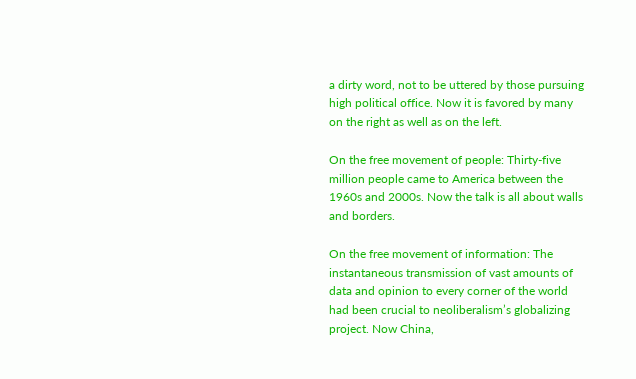a dirty word, not to be uttered by those pursuing high political office. Now it is favored by many on the right as well as on the left.

On the free movement of people: Thirty-five million people came to America between the 1960s and 2000s. Now the talk is all about walls and borders.

On the free movement of information: The instantaneous transmission of vast amounts of data and opinion to every corner of the world had been crucial to neoliberalism’s globalizing project. Now China,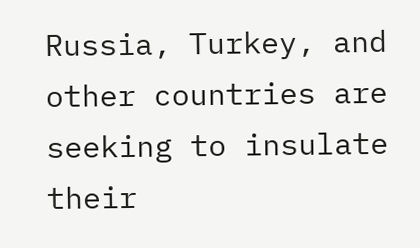Russia, Turkey, and other countries are seeking to insulate their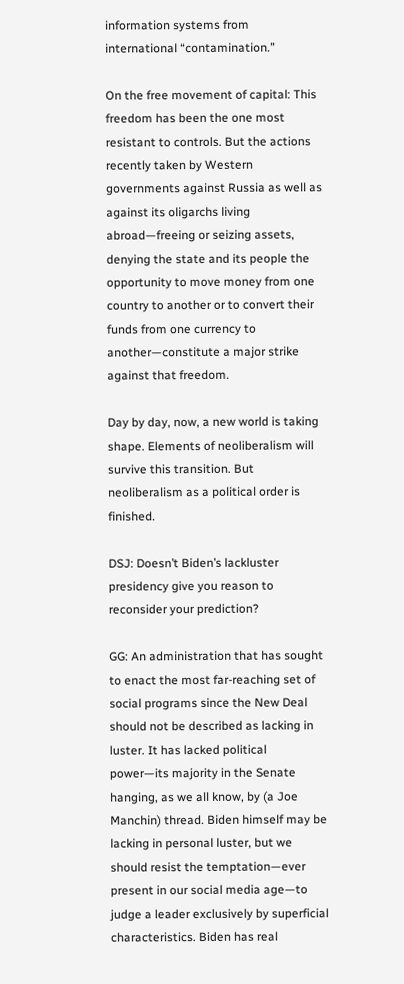information systems from international “contamination.”

On the free movement of capital: This freedom has been the one most resistant to controls. But the actions recently taken by Western governments against Russia as well as against its oligarchs living abroad—freeing or seizing assets, denying the state and its people the opportunity to move money from one country to another or to convert their funds from one currency to another—constitute a major strike against that freedom.

Day by day, now, a new world is taking shape. Elements of neoliberalism will survive this transition. But neoliberalism as a political order is finished.

DSJ: Doesn’t Biden’s lackluster presidency give you reason to reconsider your prediction?

GG: An administration that has sought to enact the most far-reaching set of social programs since the New Deal should not be described as lacking in luster. It has lacked political power—its majority in the Senate hanging, as we all know, by (a Joe Manchin) thread. Biden himself may be lacking in personal luster, but we should resist the temptation—ever present in our social media age—to judge a leader exclusively by superficial characteristics. Biden has real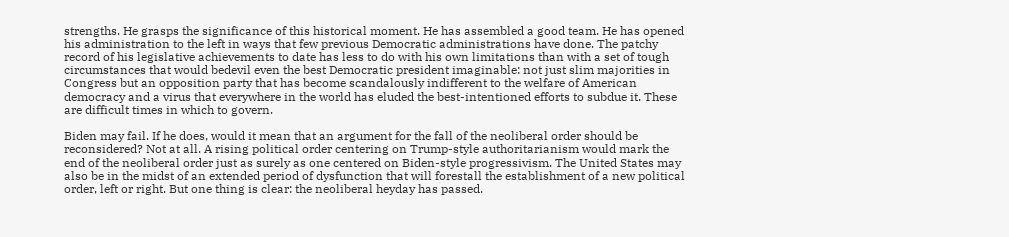strengths. He grasps the significance of this historical moment. He has assembled a good team. He has opened his administration to the left in ways that few previous Democratic administrations have done. The patchy record of his legislative achievements to date has less to do with his own limitations than with a set of tough circumstances that would bedevil even the best Democratic president imaginable: not just slim majorities in Congress but an opposition party that has become scandalously indifferent to the welfare of American democracy and a virus that everywhere in the world has eluded the best-intentioned efforts to subdue it. These are difficult times in which to govern.

Biden may fail. If he does, would it mean that an argument for the fall of the neoliberal order should be reconsidered? Not at all. A rising political order centering on Trump-style authoritarianism would mark the end of the neoliberal order just as surely as one centered on Biden-style progressivism. The United States may also be in the midst of an extended period of dysfunction that will forestall the establishment of a new political order, left or right. But one thing is clear: the neoliberal heyday has passed.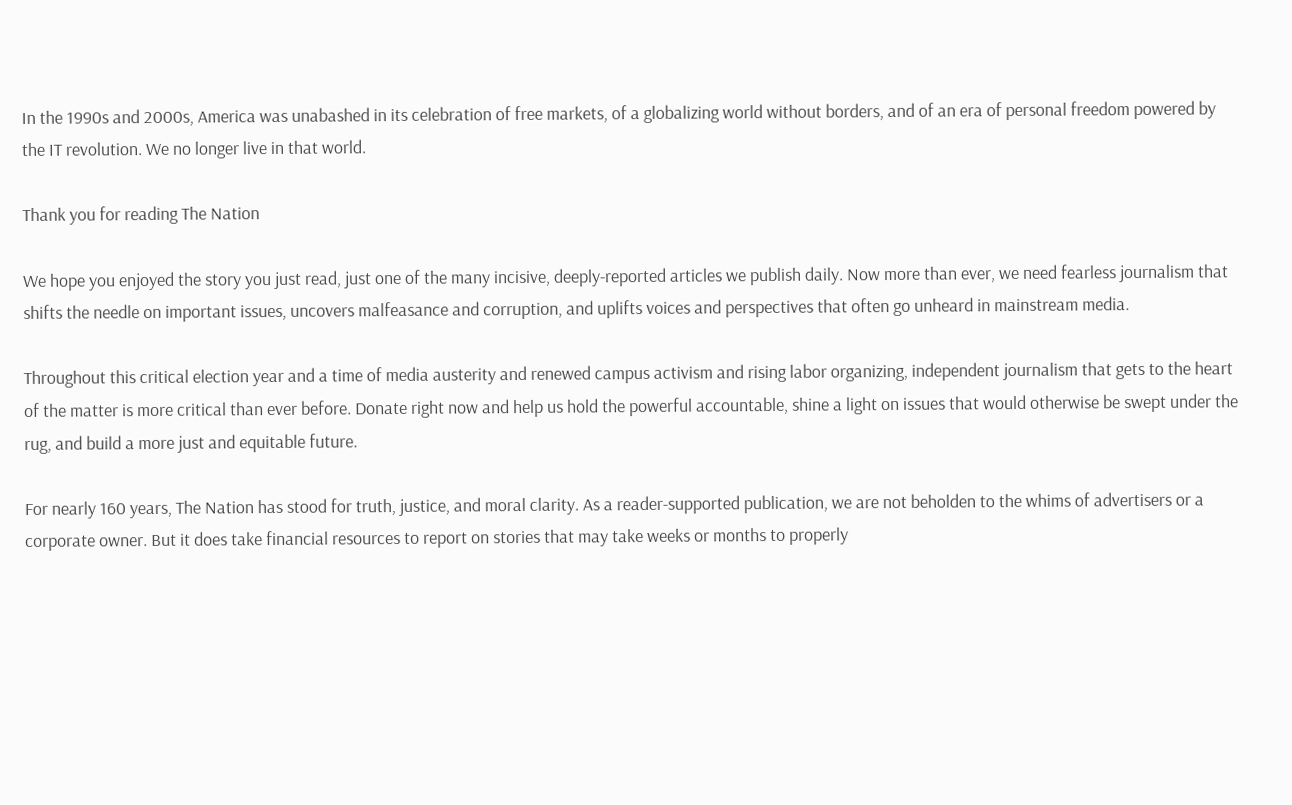In the 1990s and 2000s, America was unabashed in its celebration of free markets, of a globalizing world without borders, and of an era of personal freedom powered by the IT revolution. We no longer live in that world.

Thank you for reading The Nation

We hope you enjoyed the story you just read, just one of the many incisive, deeply-reported articles we publish daily. Now more than ever, we need fearless journalism that shifts the needle on important issues, uncovers malfeasance and corruption, and uplifts voices and perspectives that often go unheard in mainstream media.

Throughout this critical election year and a time of media austerity and renewed campus activism and rising labor organizing, independent journalism that gets to the heart of the matter is more critical than ever before. Donate right now and help us hold the powerful accountable, shine a light on issues that would otherwise be swept under the rug, and build a more just and equitable future.

For nearly 160 years, The Nation has stood for truth, justice, and moral clarity. As a reader-supported publication, we are not beholden to the whims of advertisers or a corporate owner. But it does take financial resources to report on stories that may take weeks or months to properly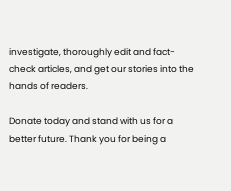investigate, thoroughly edit and fact-check articles, and get our stories into the hands of readers.

Donate today and stand with us for a better future. Thank you for being a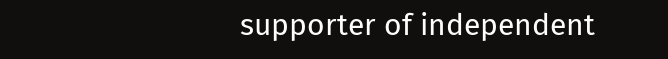supporter of independent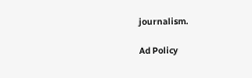journalism.

Ad Policy